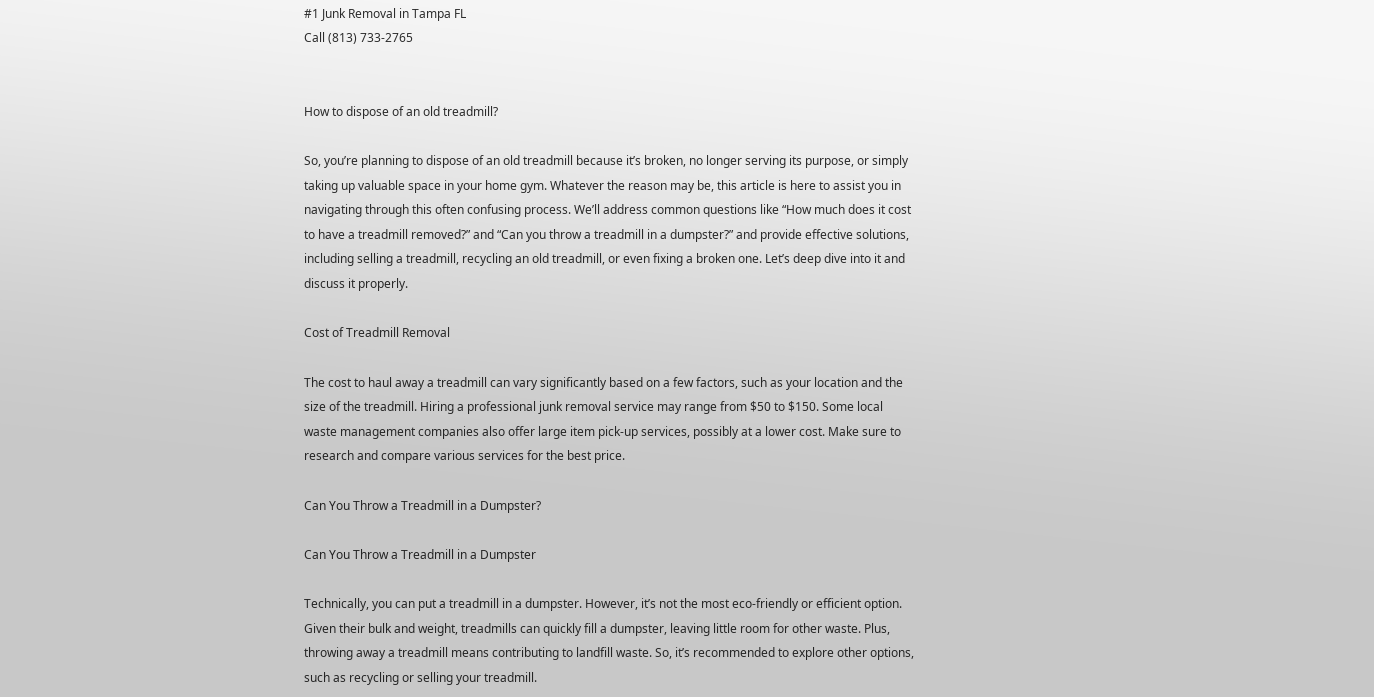#1 Junk Removal in Tampa FL
Call (813) 733-2765


How to dispose of an old treadmill?

So, you’re planning to dispose of an old treadmill because it’s broken, no longer serving its purpose, or simply taking up valuable space in your home gym. Whatever the reason may be, this article is here to assist you in navigating through this often confusing process. We’ll address common questions like “How much does it cost to have a treadmill removed?” and “Can you throw a treadmill in a dumpster?” and provide effective solutions, including selling a treadmill, recycling an old treadmill, or even fixing a broken one. Let’s deep dive into it and discuss it properly.

Cost of Treadmill Removal

The cost to haul away a treadmill can vary significantly based on a few factors, such as your location and the size of the treadmill. Hiring a professional junk removal service may range from $50 to $150. Some local waste management companies also offer large item pick-up services, possibly at a lower cost. Make sure to research and compare various services for the best price.

Can You Throw a Treadmill in a Dumpster?

Can You Throw a Treadmill in a Dumpster

Technically, you can put a treadmill in a dumpster. However, it’s not the most eco-friendly or efficient option. Given their bulk and weight, treadmills can quickly fill a dumpster, leaving little room for other waste. Plus, throwing away a treadmill means contributing to landfill waste. So, it’s recommended to explore other options, such as recycling or selling your treadmill.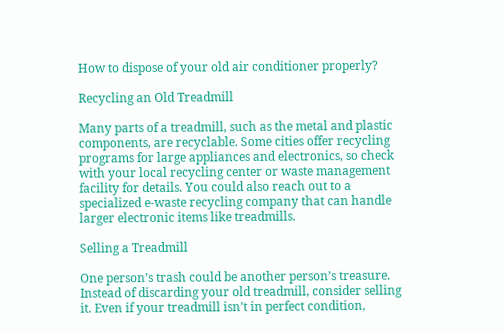How to dispose of your old air conditioner properly?

Recycling an Old Treadmill

Many parts of a treadmill, such as the metal and plastic components, are recyclable. Some cities offer recycling programs for large appliances and electronics, so check with your local recycling center or waste management facility for details. You could also reach out to a specialized e-waste recycling company that can handle larger electronic items like treadmills.

Selling a Treadmill

One person’s trash could be another person’s treasure. Instead of discarding your old treadmill, consider selling it. Even if your treadmill isn’t in perfect condition,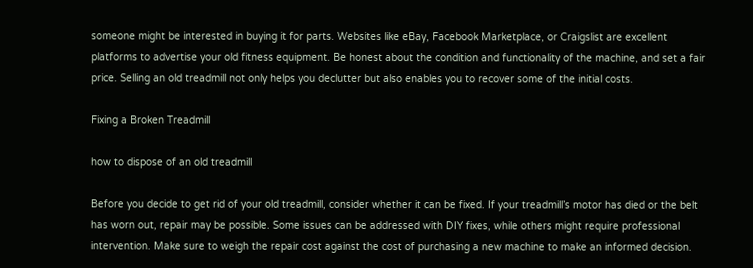someone might be interested in buying it for parts. Websites like eBay, Facebook Marketplace, or Craigslist are excellent platforms to advertise your old fitness equipment. Be honest about the condition and functionality of the machine, and set a fair price. Selling an old treadmill not only helps you declutter but also enables you to recover some of the initial costs.

Fixing a Broken Treadmill

how to dispose of an old treadmill

Before you decide to get rid of your old treadmill, consider whether it can be fixed. If your treadmill’s motor has died or the belt has worn out, repair may be possible. Some issues can be addressed with DIY fixes, while others might require professional intervention. Make sure to weigh the repair cost against the cost of purchasing a new machine to make an informed decision.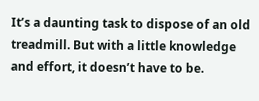It’s a daunting task to dispose of an old treadmill. But with a little knowledge and effort, it doesn’t have to be.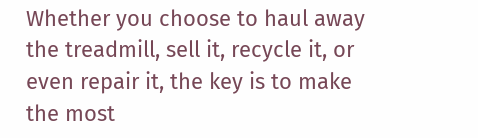Whether you choose to haul away the treadmill, sell it, recycle it, or even repair it, the key is to make the most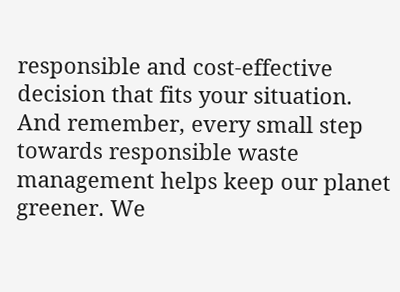responsible and cost-effective decision that fits your situation. And remember, every small step towards responsible waste management helps keep our planet greener. We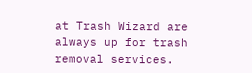at Trash Wizard are always up for trash removal services.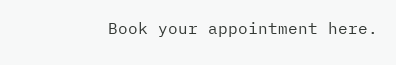Book your appointment here.